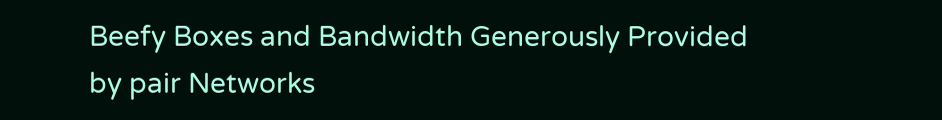Beefy Boxes and Bandwidth Generously Provided by pair Networks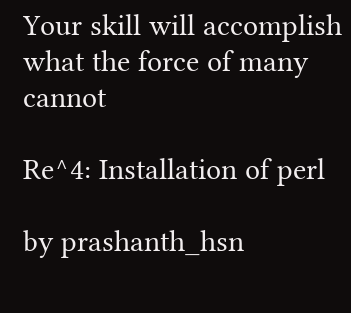Your skill will accomplish
what the force of many cannot

Re^4: Installation of perl

by prashanth_hsn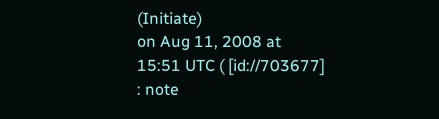(Initiate)
on Aug 11, 2008 at 15:51 UTC ( [id://703677] : note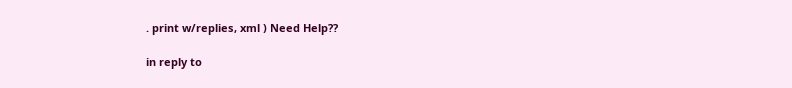. print w/replies, xml ) Need Help??

in reply to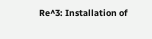Re^3: Installation of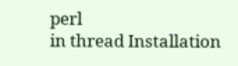perl
in thread Installation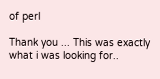of perl

Thank you ... This was exactly what i was looking for..